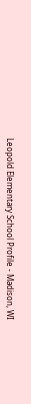Leopold Elementary School Profile - Madison, WI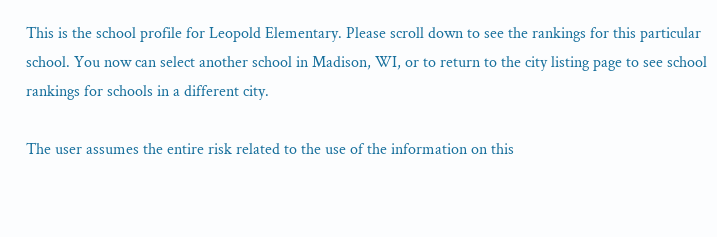This is the school profile for Leopold Elementary. Please scroll down to see the rankings for this particular school. You now can select another school in Madison, WI, or to return to the city listing page to see school rankings for schools in a different city.

The user assumes the entire risk related to the use of the information on this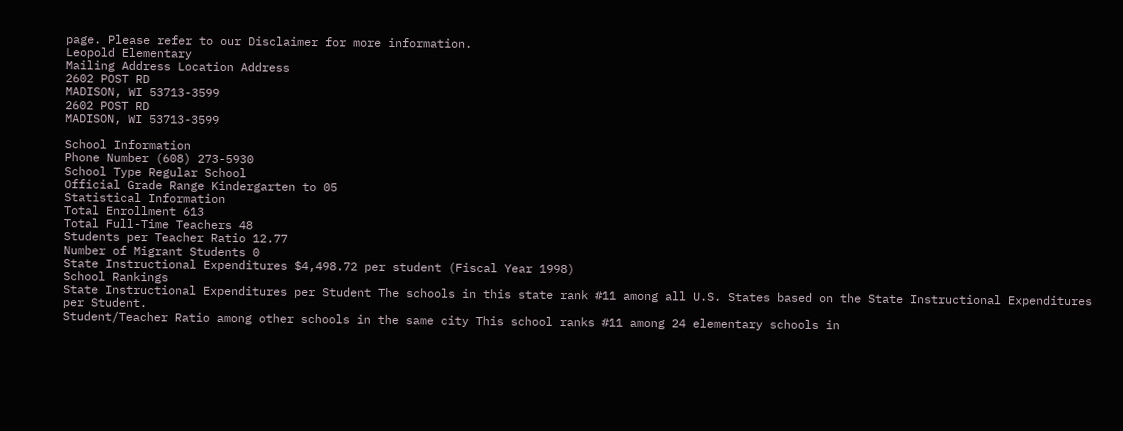page. Please refer to our Disclaimer for more information.
Leopold Elementary
Mailing Address Location Address
2602 POST RD
MADISON, WI 53713-3599
2602 POST RD
MADISON, WI 53713-3599

School Information
Phone Number (608) 273-5930
School Type Regular School
Official Grade Range Kindergarten to 05
Statistical Information
Total Enrollment 613
Total Full-Time Teachers 48
Students per Teacher Ratio 12.77
Number of Migrant Students 0
State Instructional Expenditures $4,498.72 per student (Fiscal Year 1998)
School Rankings
State Instructional Expenditures per Student The schools in this state rank #11 among all U.S. States based on the State Instructional Expenditures per Student.
Student/Teacher Ratio among other schools in the same city This school ranks #11 among 24 elementary schools in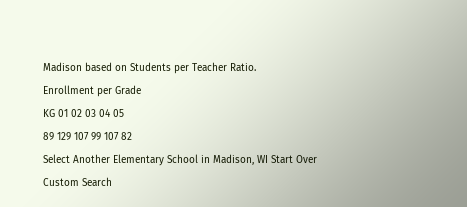Madison based on Students per Teacher Ratio.
Enrollment per Grade
KG 01 02 03 04 05
89 129 107 99 107 82
Select Another Elementary School in Madison, WI Start Over
Custom Search